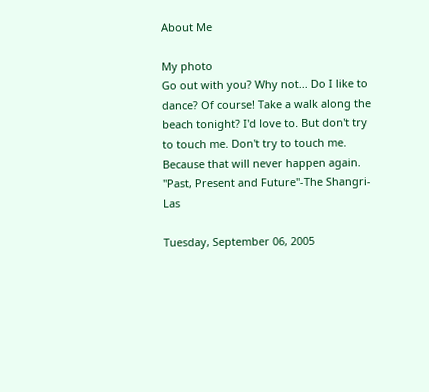About Me

My photo
Go out with you? Why not... Do I like to dance? Of course! Take a walk along the beach tonight? I'd love to. But don't try to touch me. Don't try to touch me. Because that will never happen again. "Past, Present and Future"-The Shangri-Las

Tuesday, September 06, 2005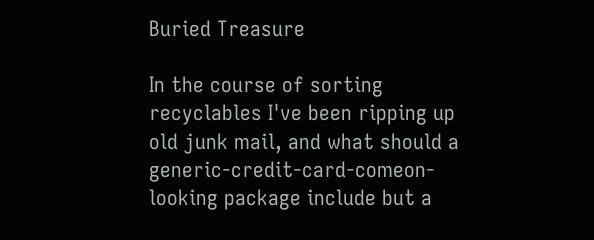Buried Treasure

In the course of sorting recyclables I've been ripping up old junk mail, and what should a generic-credit-card-comeon-looking package include but a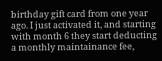birthday gift card from one year ago. I just activated it, and starting with month 6 they start deducting a monthly maintainance fee,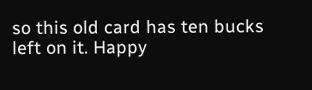so this old card has ten bucks left on it. Happy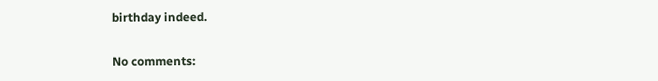birthday indeed.

No comments: